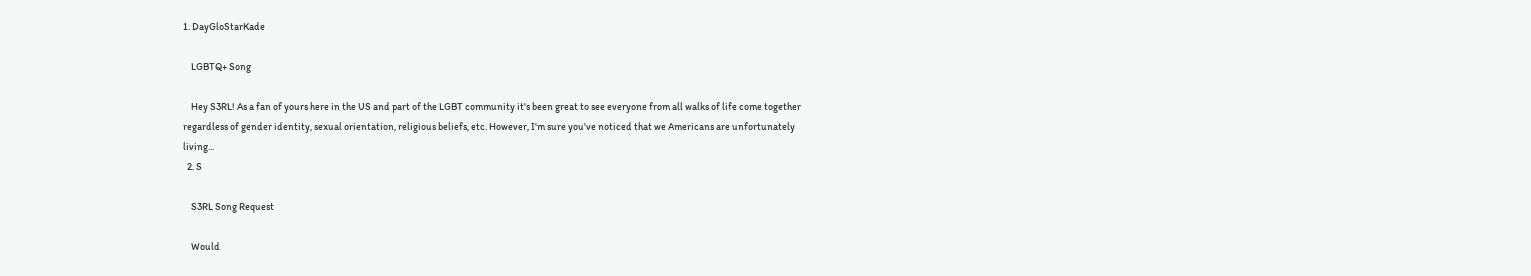1. DayGloStarKade

    LGBTQ+ Song

    Hey S3RL! As a fan of yours here in the US and part of the LGBT community it's been great to see everyone from all walks of life come together regardless of gender identity, sexual orientation, religious beliefs, etc. However, I'm sure you've noticed that we Americans are unfortunately living...
  2. S

    S3RL Song Request

    Would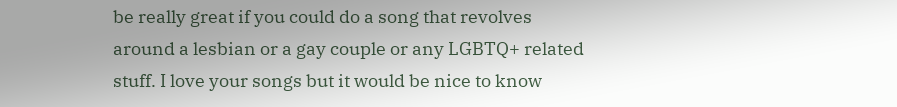be really great if you could do a song that revolves around a lesbian or a gay couple or any LGBTQ+ related stuff. I love your songs but it would be nice to know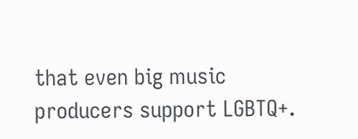that even big music producers support LGBTQ+.